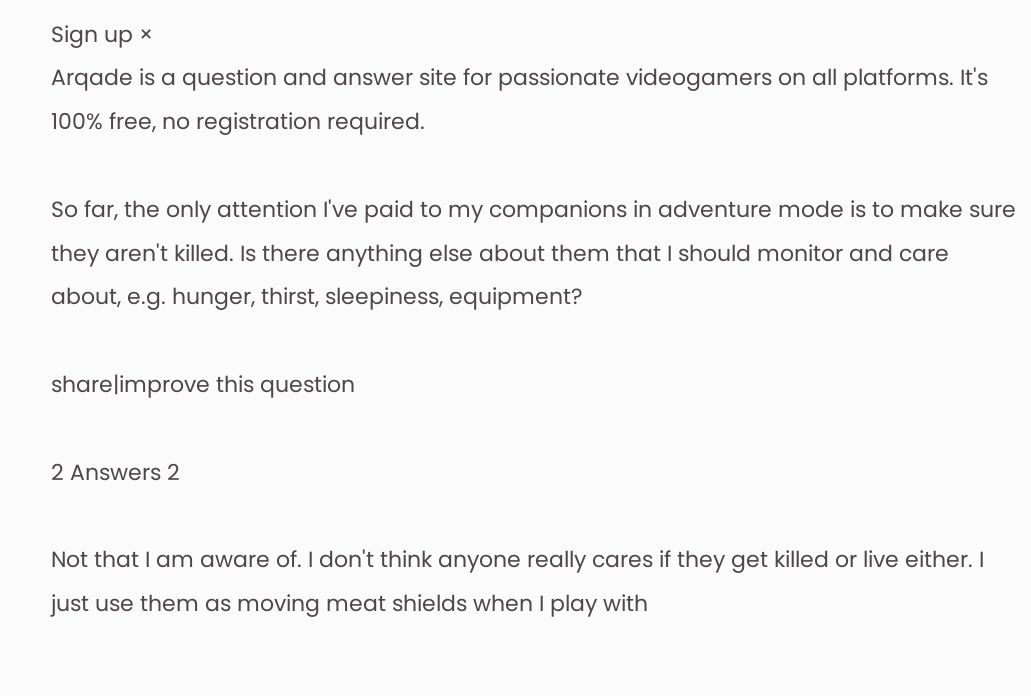Sign up ×
Arqade is a question and answer site for passionate videogamers on all platforms. It's 100% free, no registration required.

So far, the only attention I've paid to my companions in adventure mode is to make sure they aren't killed. Is there anything else about them that I should monitor and care about, e.g. hunger, thirst, sleepiness, equipment?

share|improve this question

2 Answers 2

Not that I am aware of. I don't think anyone really cares if they get killed or live either. I just use them as moving meat shields when I play with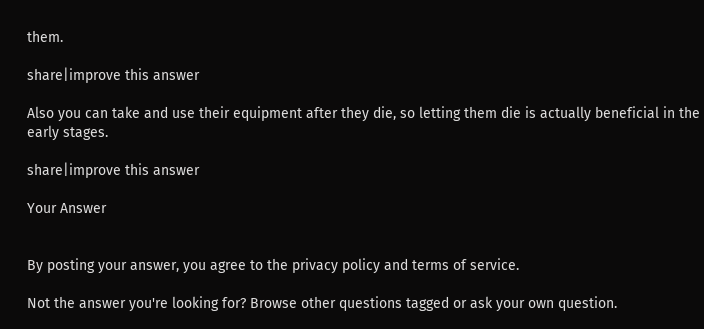them.

share|improve this answer

Also you can take and use their equipment after they die, so letting them die is actually beneficial in the early stages.

share|improve this answer

Your Answer


By posting your answer, you agree to the privacy policy and terms of service.

Not the answer you're looking for? Browse other questions tagged or ask your own question.